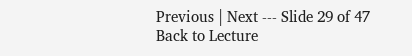Previous | Next --- Slide 29 of 47
Back to Lecture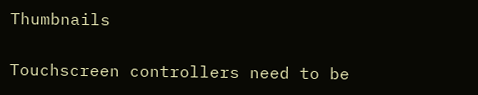Thumbnails

Touchscreen controllers need to be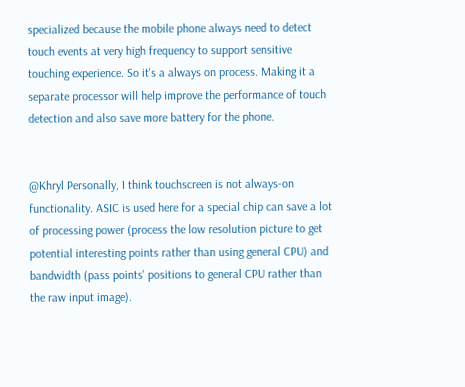specialized because the mobile phone always need to detect touch events at very high frequency to support sensitive touching experience. So it's a always on process. Making it a separate processor will help improve the performance of touch detection and also save more battery for the phone.


@Khryl Personally, I think touchscreen is not always-on functionality. ASIC is used here for a special chip can save a lot of processing power (process the low resolution picture to get potential interesting points rather than using general CPU) and bandwidth (pass points' positions to general CPU rather than the raw input image).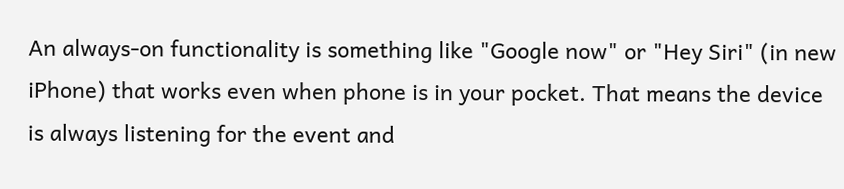An always-on functionality is something like "Google now" or "Hey Siri" (in new iPhone) that works even when phone is in your pocket. That means the device is always listening for the event and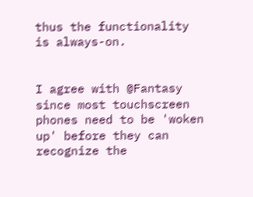thus the functionality is always-on.


I agree with @Fantasy since most touchscreen phones need to be 'woken up' before they can recognize the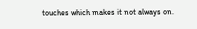touches which makes it not always on.